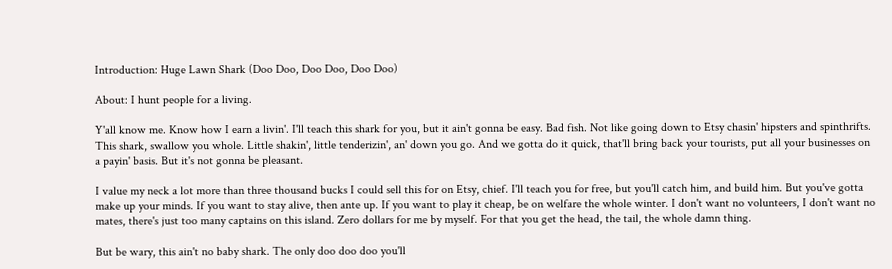Introduction: Huge Lawn Shark (Doo Doo, Doo Doo, Doo Doo)

About: I hunt people for a living.

Y'all know me. Know how I earn a livin'. I'll teach this shark for you, but it ain't gonna be easy. Bad fish. Not like going down to Etsy chasin' hipsters and spinthrifts. This shark, swallow you whole. Little shakin', little tenderizin', an' down you go. And we gotta do it quick, that'll bring back your tourists, put all your businesses on a payin' basis. But it's not gonna be pleasant.

I value my neck a lot more than three thousand bucks I could sell this for on Etsy, chief. I'll teach you for free, but you'll catch him, and build him. But you've gotta make up your minds. If you want to stay alive, then ante up. If you want to play it cheap, be on welfare the whole winter. I don't want no volunteers, I don't want no mates, there's just too many captains on this island. Zero dollars for me by myself. For that you get the head, the tail, the whole damn thing.

But be wary, this ain't no baby shark. The only doo doo doo you'll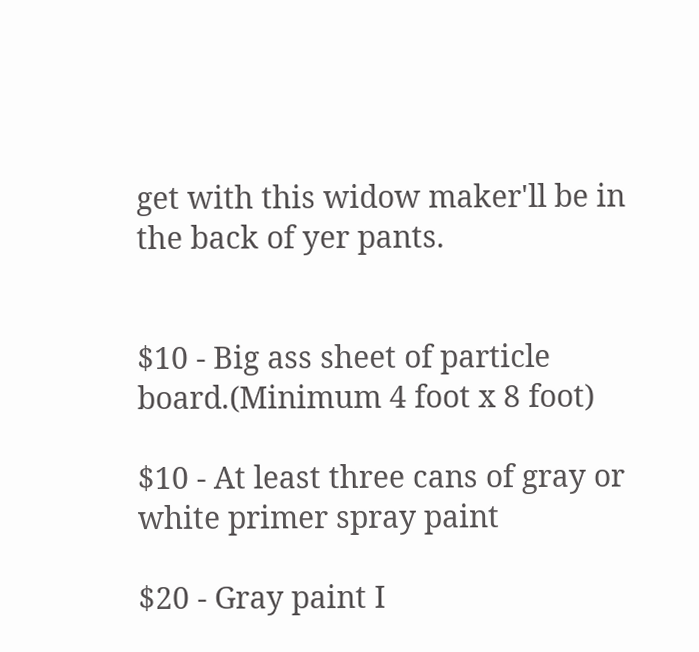get with this widow maker'll be in the back of yer pants.


$10 - Big ass sheet of particle board.(Minimum 4 foot x 8 foot)

$10 - At least three cans of gray or white primer spray paint

$20 - Gray paint I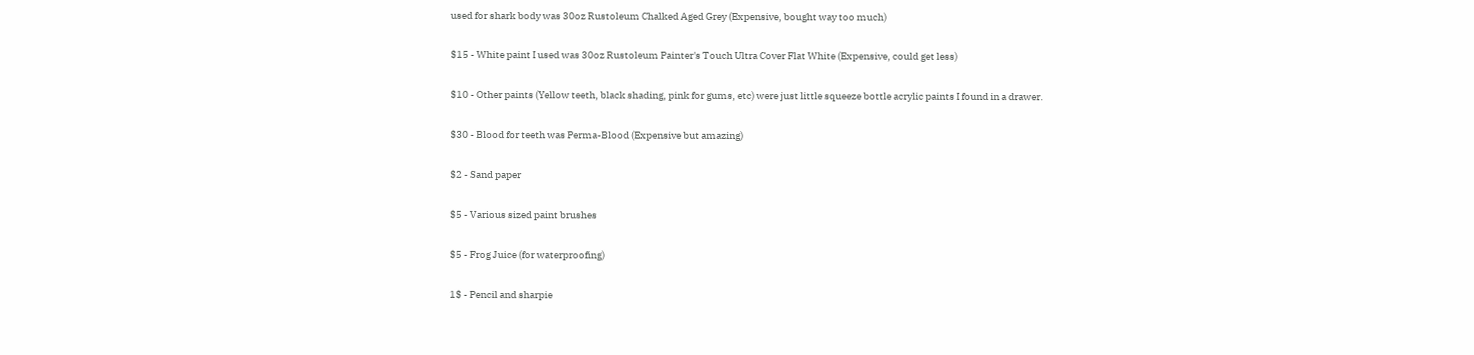used for shark body was 30oz Rustoleum Chalked Aged Grey (Expensive, bought way too much)

$15 - White paint I used was 30oz Rustoleum Painter's Touch Ultra Cover Flat White (Expensive, could get less)

$10 - Other paints (Yellow teeth, black shading, pink for gums, etc) were just little squeeze bottle acrylic paints I found in a drawer.

$30 - Blood for teeth was Perma-Blood (Expensive but amazing)

$2 - Sand paper

$5 - Various sized paint brushes

$5 - Frog Juice (for waterproofing)

1$ - Pencil and sharpie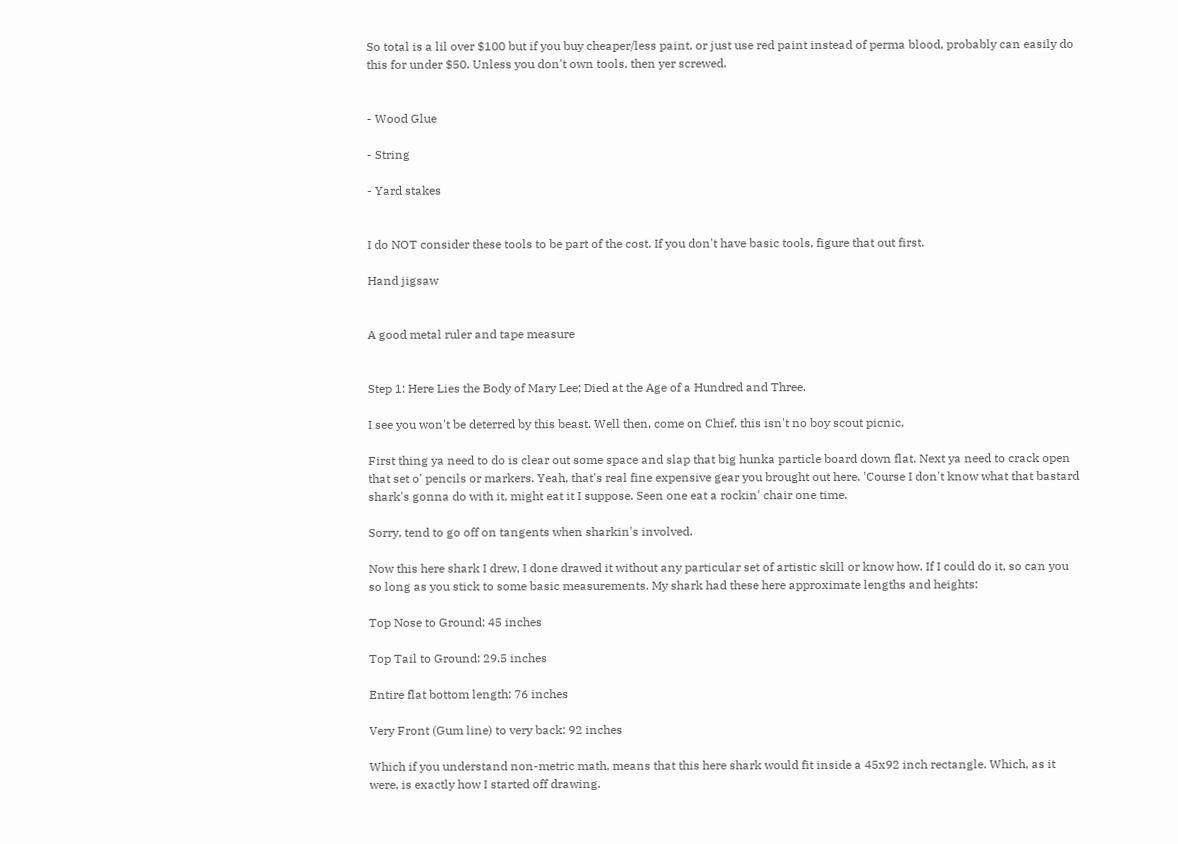So total is a lil over $100 but if you buy cheaper/less paint, or just use red paint instead of perma blood, probably can easily do this for under $50. Unless you don't own tools, then yer screwed.


- Wood Glue

- String

- Yard stakes


I do NOT consider these tools to be part of the cost. If you don't have basic tools, figure that out first.

Hand jigsaw


A good metal ruler and tape measure


Step 1: Here Lies the Body of Mary Lee; Died at the Age of a Hundred and Three.

I see you won't be deterred by this beast. Well then, come on Chief, this isn't no boy scout picnic.

First thing ya need to do is clear out some space and slap that big hunka particle board down flat. Next ya need to crack open that set o' pencils or markers. Yeah, that's real fine expensive gear you brought out here. 'Course I don't know what that bastard shark's gonna do with it, might eat it I suppose. Seen one eat a rockin' chair one time.

Sorry, tend to go off on tangents when sharkin's involved.

Now this here shark I drew, I done drawed it without any particular set of artistic skill or know how. If I could do it, so can you so long as you stick to some basic measurements. My shark had these here approximate lengths and heights:

Top Nose to Ground: 45 inches

Top Tail to Ground: 29.5 inches

Entire flat bottom length: 76 inches

Very Front (Gum line) to very back: 92 inches

Which if you understand non-metric math, means that this here shark would fit inside a 45x92 inch rectangle. Which, as it were, is exactly how I started off drawing.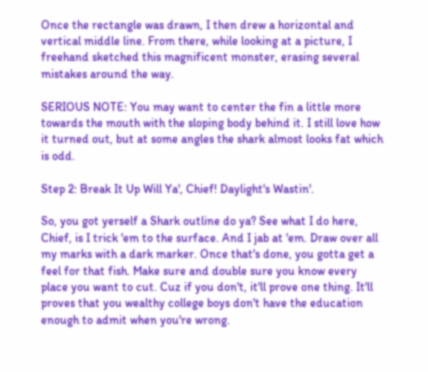Once the rectangle was drawn, I then drew a horizontal and vertical middle line. From there, while looking at a picture, I freehand sketched this magnificent monster, erasing several mistakes around the way.

SERIOUS NOTE: You may want to center the fin a little more towards the mouth with the sloping body behind it. I still love how it turned out, but at some angles the shark almost looks fat which is odd.

Step 2: Break It Up Will Ya', Chief! Daylight's Wastin'.

So, you got yerself a Shark outline do ya? See what I do here, Chief, is I trick 'em to the surface. And I jab at 'em. Draw over all my marks with a dark marker. Once that's done, you gotta get a feel for that fish. Make sure and double sure you know every place you want to cut. Cuz if you don't, it'll prove one thing. It'll proves that you wealthy college boys don't have the education enough to admit when you're wrong.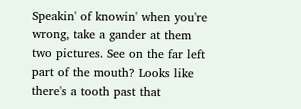Speakin' of knowin' when you're wrong, take a gander at them two pictures. See on the far left part of the mouth? Looks like there's a tooth past that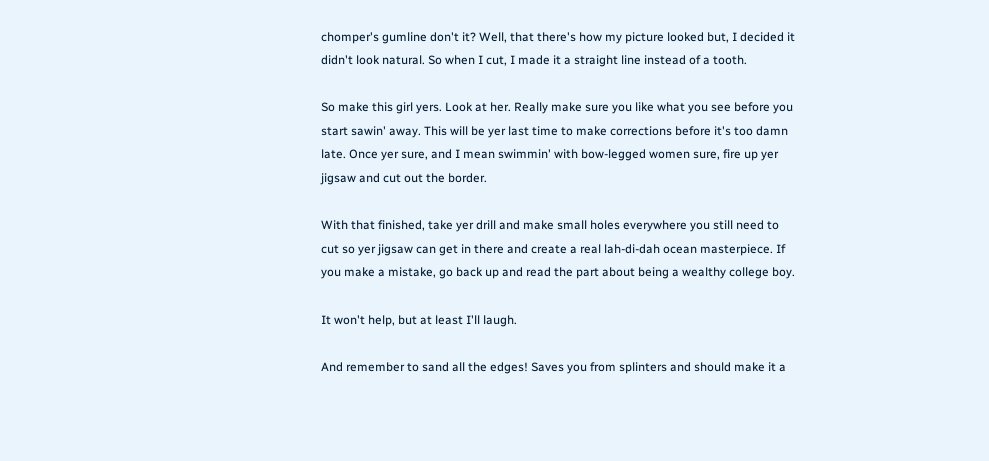chomper's gumline don't it? Well, that there's how my picture looked but, I decided it didn't look natural. So when I cut, I made it a straight line instead of a tooth.

So make this girl yers. Look at her. Really make sure you like what you see before you start sawin' away. This will be yer last time to make corrections before it's too damn late. Once yer sure, and I mean swimmin' with bow-legged women sure, fire up yer jigsaw and cut out the border.

With that finished, take yer drill and make small holes everywhere you still need to cut so yer jigsaw can get in there and create a real lah-di-dah ocean masterpiece. If you make a mistake, go back up and read the part about being a wealthy college boy.

It won't help, but at least I'll laugh.

And remember to sand all the edges! Saves you from splinters and should make it a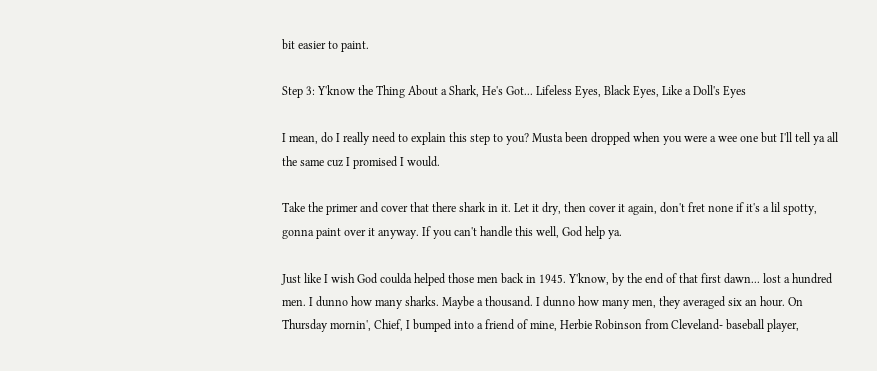bit easier to paint.

Step 3: Y'know the Thing About a Shark, He's Got... Lifeless Eyes, Black Eyes, Like a Doll's Eyes

I mean, do I really need to explain this step to you? Musta been dropped when you were a wee one but I'll tell ya all the same cuz I promised I would.

Take the primer and cover that there shark in it. Let it dry, then cover it again, don't fret none if it's a lil spotty, gonna paint over it anyway. If you can't handle this well, God help ya.

Just like I wish God coulda helped those men back in 1945. Y'know, by the end of that first dawn... lost a hundred men. I dunno how many sharks. Maybe a thousand. I dunno how many men, they averaged six an hour. On Thursday mornin', Chief, I bumped into a friend of mine, Herbie Robinson from Cleveland- baseball player,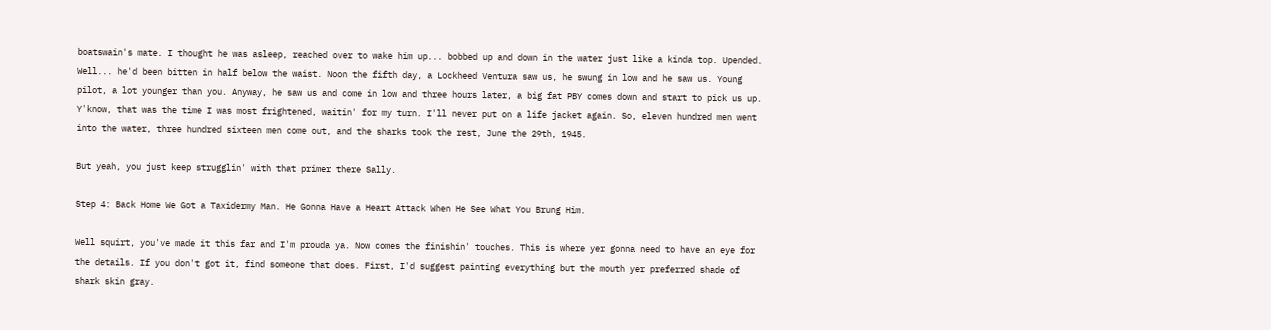boatswain's mate. I thought he was asleep, reached over to wake him up... bobbed up and down in the water just like a kinda top. Upended. Well... he'd been bitten in half below the waist. Noon the fifth day, a Lockheed Ventura saw us, he swung in low and he saw us. Young pilot, a lot younger than you. Anyway, he saw us and come in low and three hours later, a big fat PBY comes down and start to pick us up. Y'know, that was the time I was most frightened, waitin' for my turn. I'll never put on a life jacket again. So, eleven hundred men went into the water, three hundred sixteen men come out, and the sharks took the rest, June the 29th, 1945.

But yeah, you just keep strugglin' with that primer there Sally.

Step 4: Back Home We Got a Taxidermy Man. He Gonna Have a Heart Attack When He See What You Brung Him.

Well squirt, you've made it this far and I'm prouda ya. Now comes the finishin' touches. This is where yer gonna need to have an eye for the details. If you don't got it, find someone that does. First, I'd suggest painting everything but the mouth yer preferred shade of shark skin gray.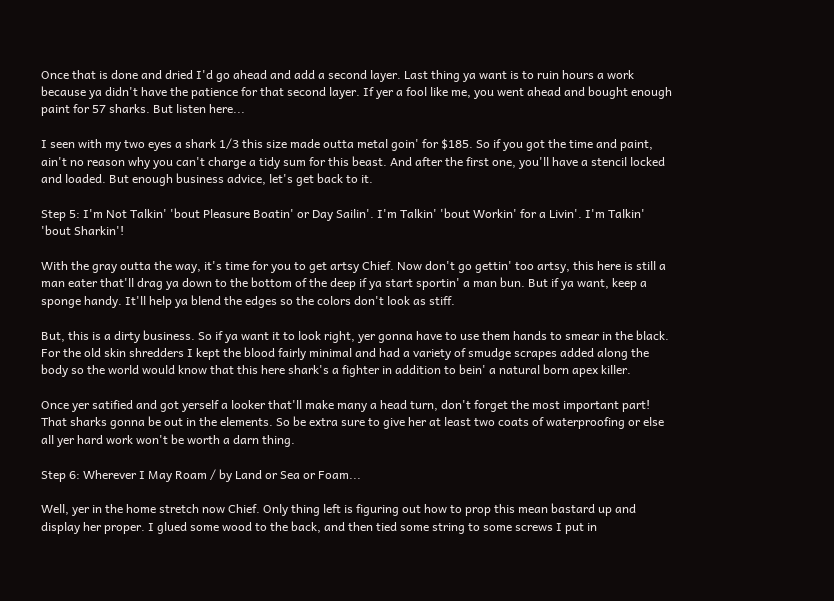Once that is done and dried I'd go ahead and add a second layer. Last thing ya want is to ruin hours a work because ya didn't have the patience for that second layer. If yer a fool like me, you went ahead and bought enough paint for 57 sharks. But listen here...

I seen with my two eyes a shark 1/3 this size made outta metal goin' for $185. So if you got the time and paint, ain't no reason why you can't charge a tidy sum for this beast. And after the first one, you'll have a stencil locked and loaded. But enough business advice, let's get back to it.

Step 5: I'm Not Talkin' 'bout Pleasure Boatin' or Day Sailin'. I'm Talkin' 'bout Workin' for a Livin'. I'm Talkin' 'bout Sharkin'!

With the gray outta the way, it's time for you to get artsy Chief. Now don't go gettin' too artsy, this here is still a man eater that'll drag ya down to the bottom of the deep if ya start sportin' a man bun. But if ya want, keep a sponge handy. It'll help ya blend the edges so the colors don't look as stiff.

But, this is a dirty business. So if ya want it to look right, yer gonna have to use them hands to smear in the black. For the old skin shredders I kept the blood fairly minimal and had a variety of smudge scrapes added along the body so the world would know that this here shark's a fighter in addition to bein' a natural born apex killer.

Once yer satified and got yerself a looker that'll make many a head turn, don't forget the most important part! That sharks gonna be out in the elements. So be extra sure to give her at least two coats of waterproofing or else all yer hard work won't be worth a darn thing.

Step 6: Wherever I May Roam / by Land or Sea or Foam...

Well, yer in the home stretch now Chief. Only thing left is figuring out how to prop this mean bastard up and display her proper. I glued some wood to the back, and then tied some string to some screws I put in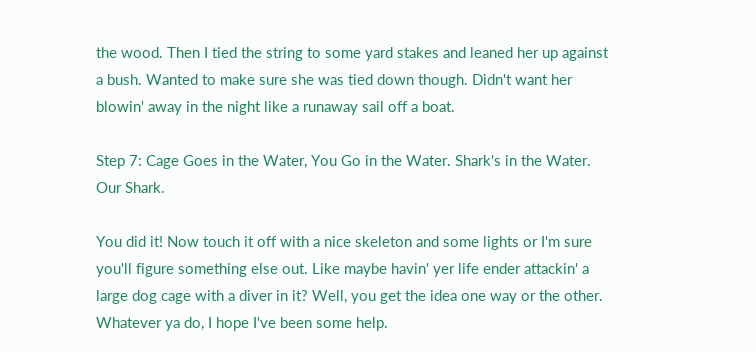the wood. Then I tied the string to some yard stakes and leaned her up against a bush. Wanted to make sure she was tied down though. Didn't want her blowin' away in the night like a runaway sail off a boat.

Step 7: Cage Goes in the Water, You Go in the Water. Shark's in the Water. Our Shark.

You did it! Now touch it off with a nice skeleton and some lights or I'm sure you'll figure something else out. Like maybe havin' yer life ender attackin' a large dog cage with a diver in it? Well, you get the idea one way or the other. Whatever ya do, I hope I've been some help.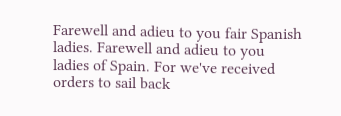Farewell and adieu to you fair Spanish ladies. Farewell and adieu to you ladies of Spain. For we've received orders to sail back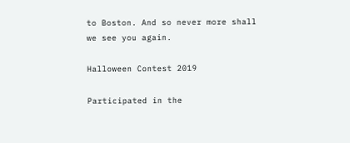to Boston. And so never more shall we see you again.

Halloween Contest 2019

Participated in the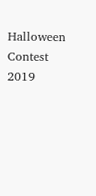Halloween Contest 2019